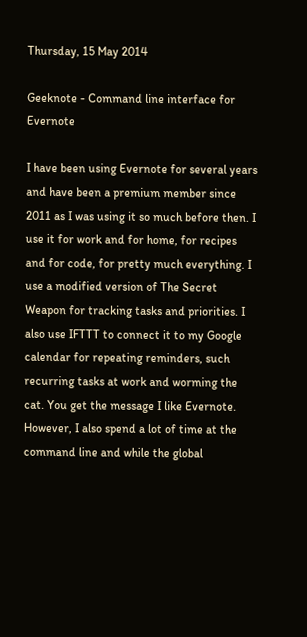Thursday, 15 May 2014

Geeknote - Command line interface for Evernote

I have been using Evernote for several years and have been a premium member since 2011 as I was using it so much before then. I use it for work and for home, for recipes and for code, for pretty much everything. I use a modified version of The Secret Weapon for tracking tasks and priorities. I also use IFTTT to connect it to my Google calendar for repeating reminders, such recurring tasks at work and worming the cat. You get the message I like Evernote. However, I also spend a lot of time at the command line and while the global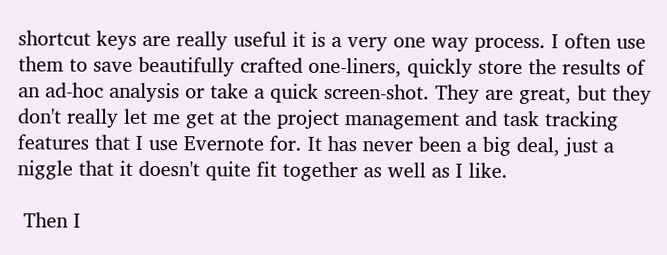shortcut keys are really useful it is a very one way process. I often use them to save beautifully crafted one-liners, quickly store the results of an ad-hoc analysis or take a quick screen-shot. They are great, but they don't really let me get at the project management and task tracking features that I use Evernote for. It has never been a big deal, just a niggle that it doesn't quite fit together as well as I like.

 Then I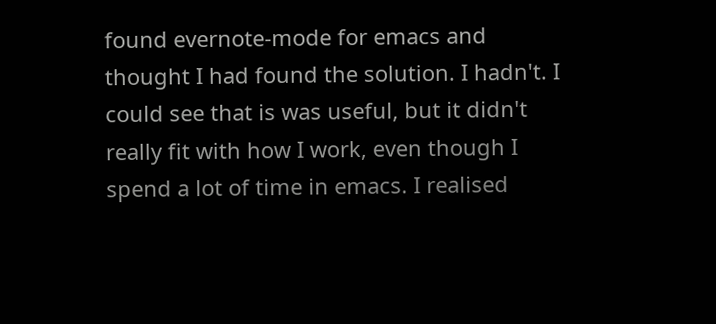found evernote-mode for emacs and thought I had found the solution. I hadn't. I could see that is was useful, but it didn't really fit with how I work, even though I spend a lot of time in emacs. I realised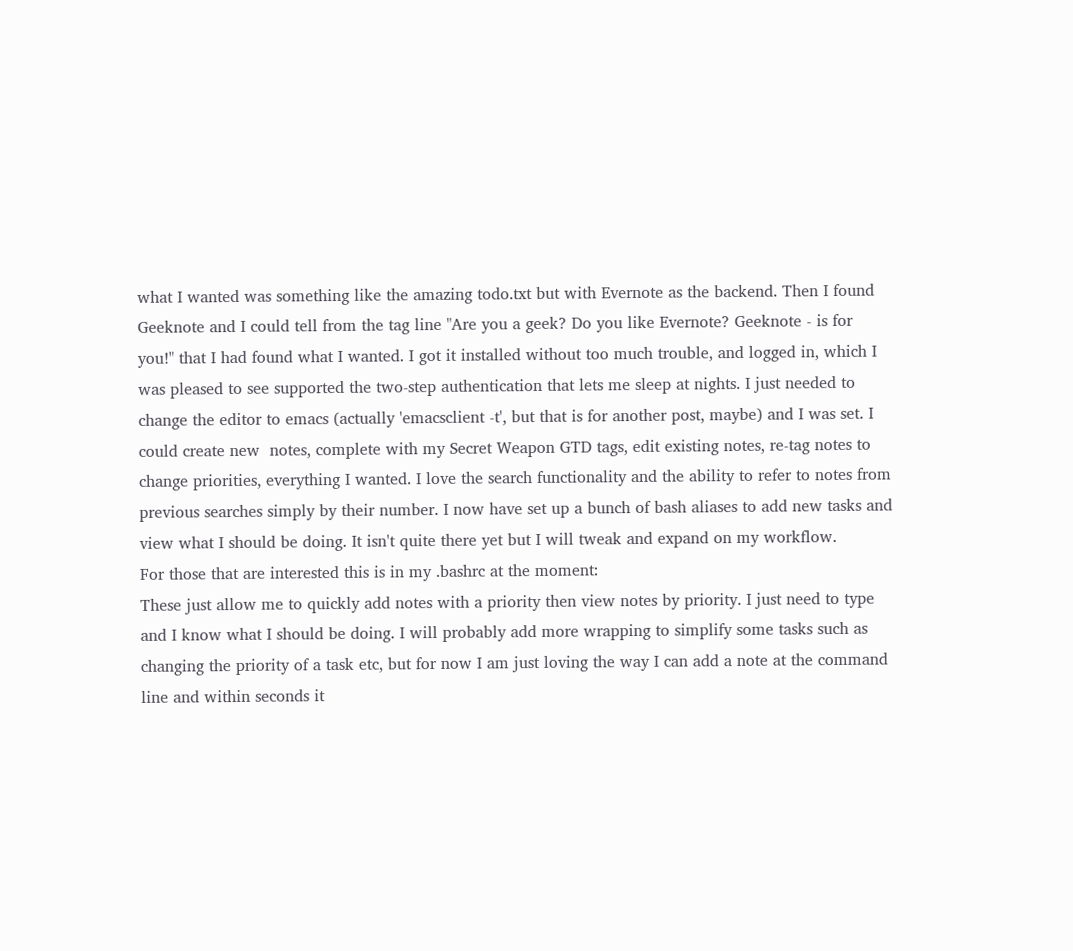what I wanted was something like the amazing todo.txt but with Evernote as the backend. Then I found Geeknote and I could tell from the tag line "Are you a geek? Do you like Evernote? Geeknote - is for you!" that I had found what I wanted. I got it installed without too much trouble, and logged in, which I was pleased to see supported the two-step authentication that lets me sleep at nights. I just needed to change the editor to emacs (actually 'emacsclient -t', but that is for another post, maybe) and I was set. I could create new  notes, complete with my Secret Weapon GTD tags, edit existing notes, re-tag notes to change priorities, everything I wanted. I love the search functionality and the ability to refer to notes from previous searches simply by their number. I now have set up a bunch of bash aliases to add new tasks and view what I should be doing. It isn't quite there yet but I will tweak and expand on my workflow.
For those that are interested this is in my .bashrc at the moment:
These just allow me to quickly add notes with a priority then view notes by priority. I just need to type and I know what I should be doing. I will probably add more wrapping to simplify some tasks such as changing the priority of a task etc, but for now I am just loving the way I can add a note at the command line and within seconds it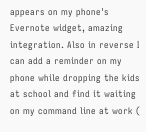appears on my phone's Evernote widget, amazing integration. Also in reverse I can add a reminder on my phone while dropping the kids at school and find it waiting on my command line at work (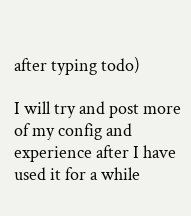after typing todo)

I will try and post more of my config and experience after I have used it for a while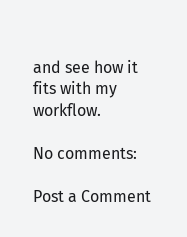and see how it fits with my workflow.

No comments:

Post a Comment